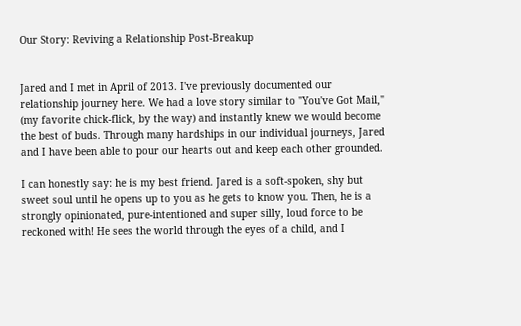Our Story: Reviving a Relationship Post-Breakup


Jared and I met in April of 2013. I've previously documented our relationship journey here. We had a love story similar to "You've Got Mail," (my favorite chick-flick, by the way) and instantly knew we would become the best of buds. Through many hardships in our individual journeys, Jared and I have been able to pour our hearts out and keep each other grounded.

I can honestly say: he is my best friend. Jared is a soft-spoken, shy but sweet soul until he opens up to you as he gets to know you. Then, he is a strongly opinionated, pure-intentioned and super silly, loud force to be reckoned with! He sees the world through the eyes of a child, and I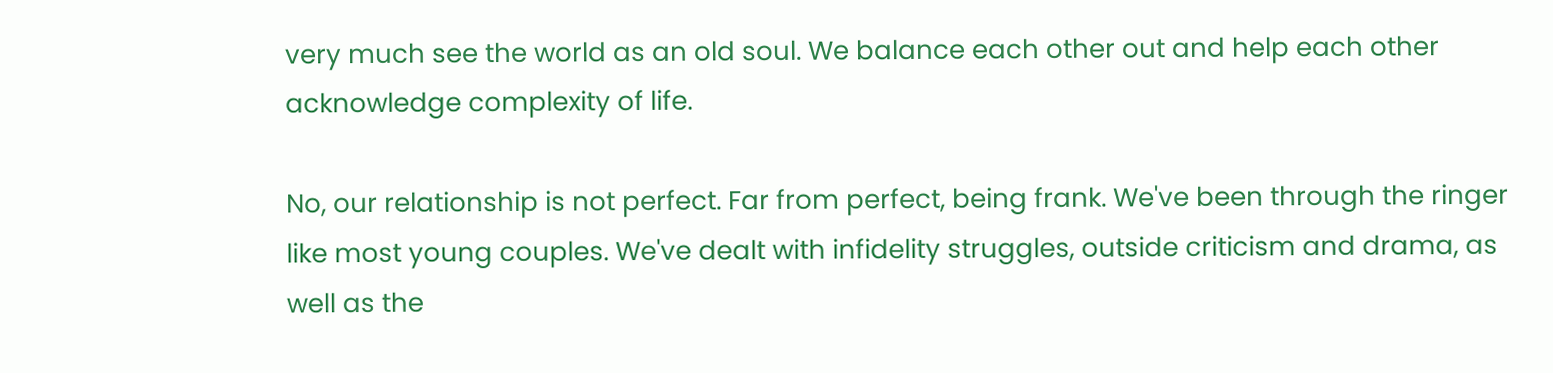very much see the world as an old soul. We balance each other out and help each other acknowledge complexity of life.

No, our relationship is not perfect. Far from perfect, being frank. We've been through the ringer like most young couples. We've dealt with infidelity struggles, outside criticism and drama, as well as the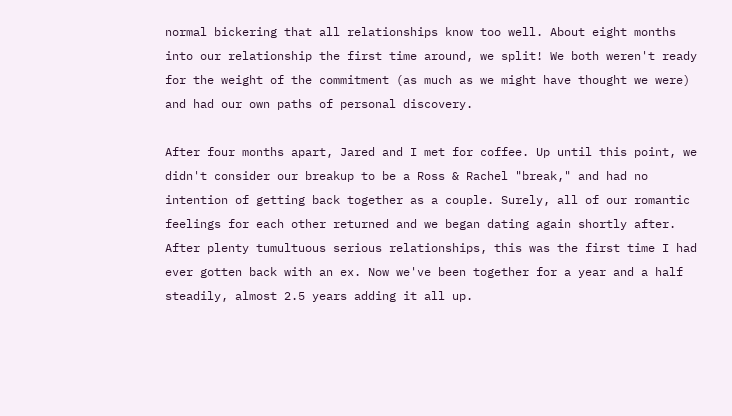normal bickering that all relationships know too well. About eight months into our relationship the first time around, we split! We both weren't ready for the weight of the commitment (as much as we might have thought we were) and had our own paths of personal discovery.

After four months apart, Jared and I met for coffee. Up until this point, we didn't consider our breakup to be a Ross & Rachel "break," and had no intention of getting back together as a couple. Surely, all of our romantic feelings for each other returned and we began dating again shortly after. After plenty tumultuous serious relationships, this was the first time I had ever gotten back with an ex. Now we've been together for a year and a half steadily, almost 2.5 years adding it all up.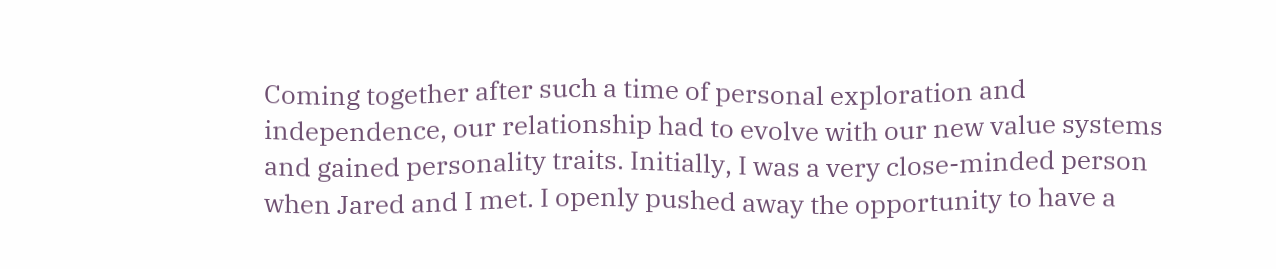Coming together after such a time of personal exploration and independence, our relationship had to evolve with our new value systems and gained personality traits. Initially, I was a very close-minded person when Jared and I met. I openly pushed away the opportunity to have a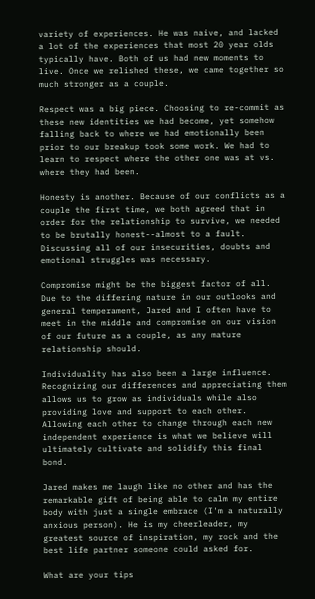variety of experiences. He was naive, and lacked a lot of the experiences that most 20 year olds typically have. Both of us had new moments to live. Once we relished these, we came together so much stronger as a couple.

Respect was a big piece. Choosing to re-commit as these new identities we had become, yet somehow falling back to where we had emotionally been prior to our breakup took some work. We had to learn to respect where the other one was at vs. where they had been.

Honesty is another. Because of our conflicts as a couple the first time, we both agreed that in order for the relationship to survive, we needed to be brutally honest--almost to a fault. Discussing all of our insecurities, doubts and emotional struggles was necessary.

Compromise might be the biggest factor of all. Due to the differing nature in our outlooks and general temperament, Jared and I often have to meet in the middle and compromise on our vision of our future as a couple, as any mature relationship should.

Individuality has also been a large influence. Recognizing our differences and appreciating them allows us to grow as individuals while also providing love and support to each other. Allowing each other to change through each new independent experience is what we believe will ultimately cultivate and solidify this final bond.

Jared makes me laugh like no other and has the remarkable gift of being able to calm my entire body with just a single embrace (I'm a naturally anxious person). He is my cheerleader, my greatest source of inspiration, my rock and the best life partner someone could asked for.

What are your tips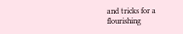and tricks for a flourishing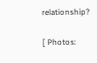relationship?

[ Photos: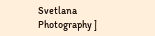Svetlana Photography ]